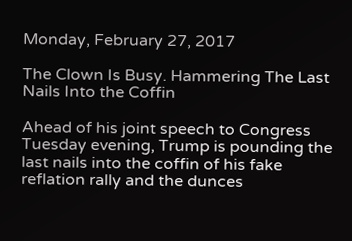Monday, February 27, 2017

The Clown Is Busy. Hammering The Last Nails Into the Coffin

Ahead of his joint speech to Congress Tuesday evening, Trump is pounding the last nails into the coffin of his fake reflation rally and the dunces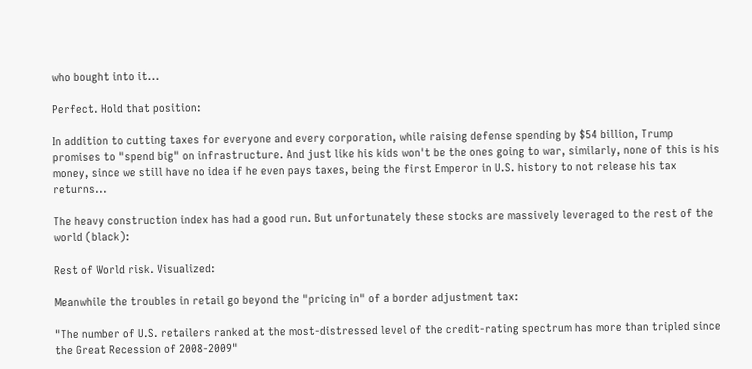who bought into it...

Perfect. Hold that position:

In addition to cutting taxes for everyone and every corporation, while raising defense spending by $54 billion, Trump promises to "spend big" on infrastructure. And just like his kids won't be the ones going to war, similarly, none of this is his money, since we still have no idea if he even pays taxes, being the first Emperor in U.S. history to not release his tax returns...

The heavy construction index has had a good run. But unfortunately these stocks are massively leveraged to the rest of the world (black):

Rest of World risk. Visualized:

Meanwhile the troubles in retail go beyond the "pricing in" of a border adjustment tax:

"The number of U.S. retailers ranked at the most-distressed level of the credit-rating spectrum has more than tripled since the Great Recession of 2008-2009"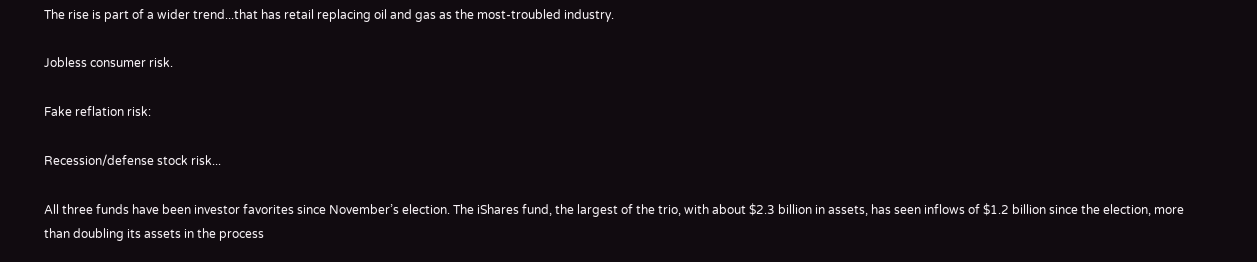The rise is part of a wider trend...that has retail replacing oil and gas as the most-troubled industry.

Jobless consumer risk.

Fake reflation risk:

Recession/defense stock risk...

All three funds have been investor favorites since November’s election. The iShares fund, the largest of the trio, with about $2.3 billion in assets, has seen inflows of $1.2 billion since the election, more than doubling its assets in the process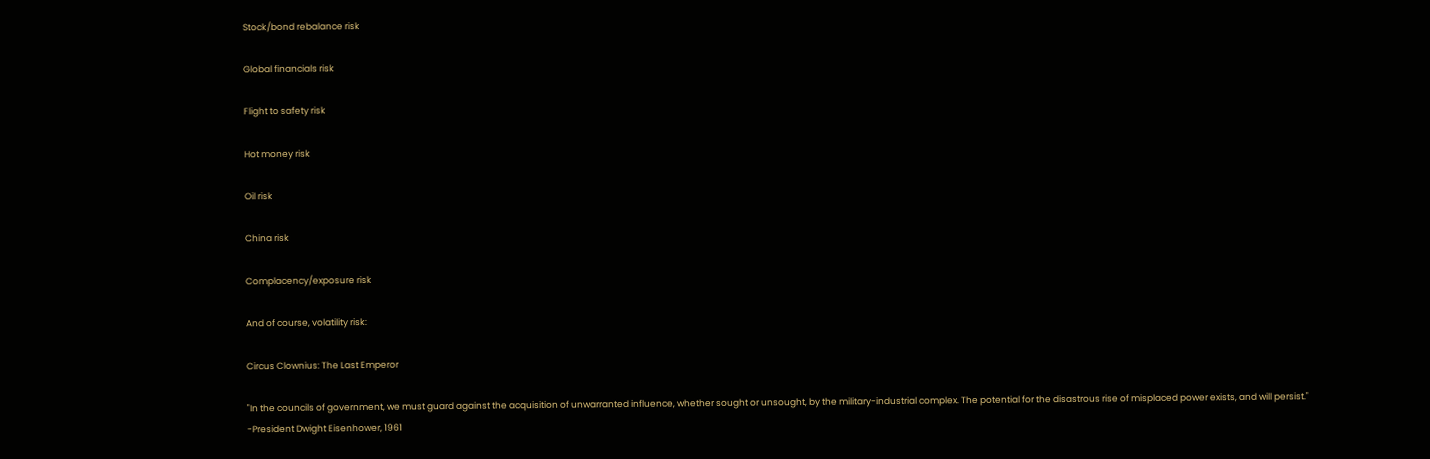Stock/bond rebalance risk

Global financials risk

Flight to safety risk

Hot money risk

Oil risk

China risk

Complacency/exposure risk

And of course, volatility risk:

Circus Clownius: The Last Emperor

"In the councils of government, we must guard against the acquisition of unwarranted influence, whether sought or unsought, by the military-industrial complex. The potential for the disastrous rise of misplaced power exists, and will persist."
-President Dwight Eisenhower, 1961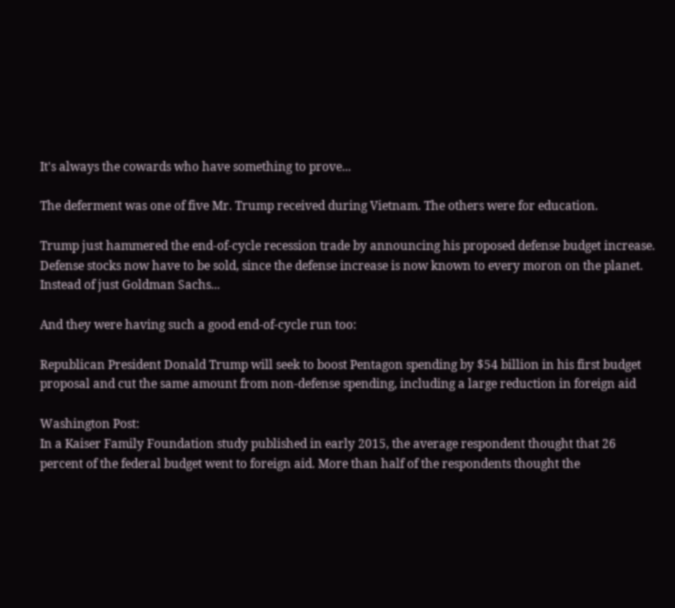It's always the cowards who have something to prove...

The deferment was one of five Mr. Trump received during Vietnam. The others were for education.

Trump just hammered the end-of-cycle recession trade by announcing his proposed defense budget increase. Defense stocks now have to be sold, since the defense increase is now known to every moron on the planet. Instead of just Goldman Sachs...

And they were having such a good end-of-cycle run too:

Republican President Donald Trump will seek to boost Pentagon spending by $54 billion in his first budget proposal and cut the same amount from non-defense spending, including a large reduction in foreign aid

Washington Post:
In a Kaiser Family Foundation study published in early 2015, the average respondent thought that 26 percent of the federal budget went to foreign aid. More than half of the respondents thought the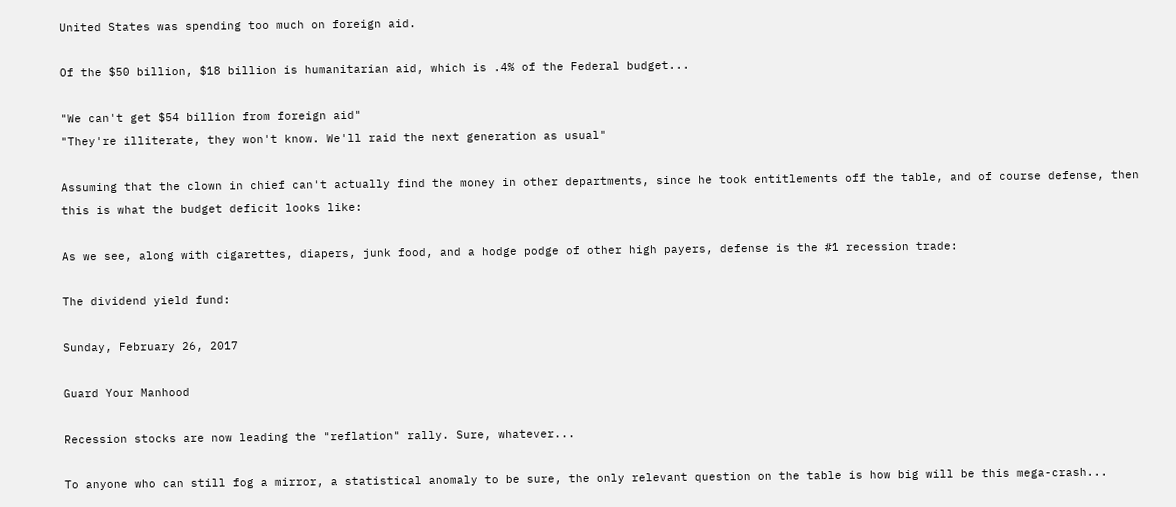United States was spending too much on foreign aid.

Of the $50 billion, $18 billion is humanitarian aid, which is .4% of the Federal budget...

"We can't get $54 billion from foreign aid"
"They're illiterate, they won't know. We'll raid the next generation as usual"

Assuming that the clown in chief can't actually find the money in other departments, since he took entitlements off the table, and of course defense, then this is what the budget deficit looks like:

As we see, along with cigarettes, diapers, junk food, and a hodge podge of other high payers, defense is the #1 recession trade:

The dividend yield fund:

Sunday, February 26, 2017

Guard Your Manhood

Recession stocks are now leading the "reflation" rally. Sure, whatever...

To anyone who can still fog a mirror, a statistical anomaly to be sure, the only relevant question on the table is how big will be this mega-crash...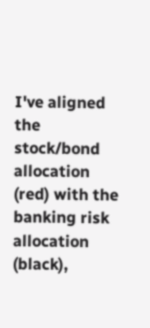I've aligned the stock/bond allocation (red) with the banking risk allocation (black),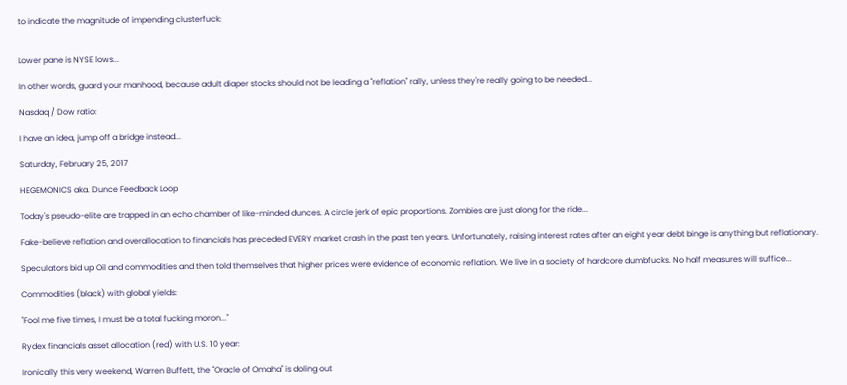to indicate the magnitude of impending clusterfuck:


Lower pane is NYSE lows...

In other words, guard your manhood, because adult diaper stocks should not be leading a "reflation" rally, unless they're really going to be needed...

Nasdaq / Dow ratio:

I have an idea, jump off a bridge instead...

Saturday, February 25, 2017

HEGEMONICS aka. Dunce Feedback Loop

Today's pseudo-elite are trapped in an echo chamber of like-minded dunces. A circle jerk of epic proportions. Zombies are just along for the ride...

Fake-believe reflation and overallocation to financials has preceded EVERY market crash in the past ten years. Unfortunately, raising interest rates after an eight year debt binge is anything but reflationary.

Speculators bid up Oil and commodities and then told themselves that higher prices were evidence of economic reflation. We live in a society of hardcore dumbfucks. No half measures will suffice...

Commodities (black) with global yields:

"Fool me five times, I must be a total fucking moron..."

Rydex financials asset allocation (red) with U.S. 10 year:

Ironically this very weekend, Warren Buffett, the "Oracle of Omaha" is doling out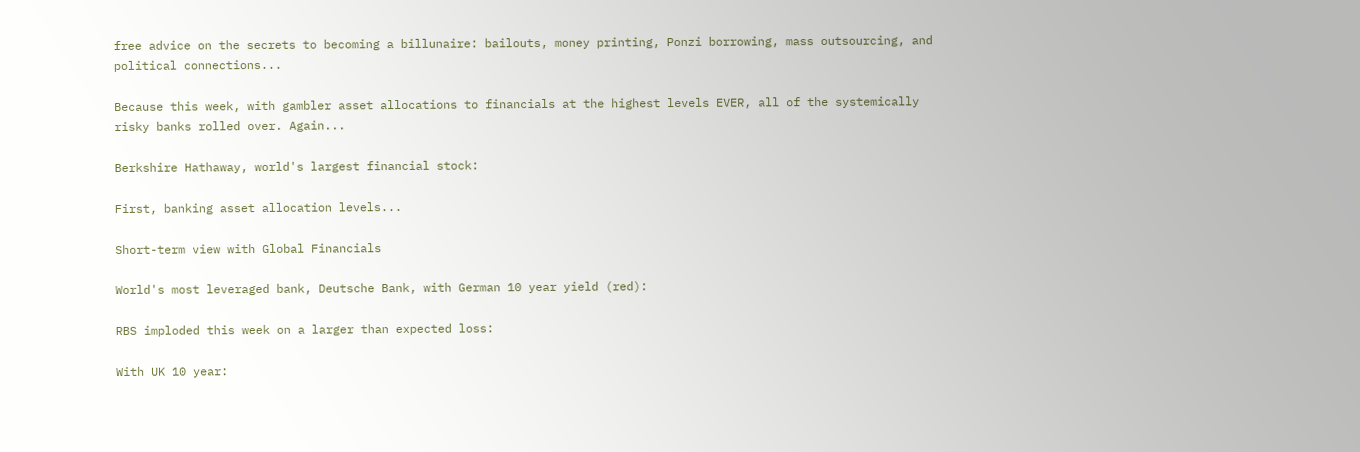free advice on the secrets to becoming a billunaire: bailouts, money printing, Ponzi borrowing, mass outsourcing, and political connections...

Because this week, with gambler asset allocations to financials at the highest levels EVER, all of the systemically risky banks rolled over. Again...

Berkshire Hathaway, world's largest financial stock:

First, banking asset allocation levels...

Short-term view with Global Financials

World's most leveraged bank, Deutsche Bank, with German 10 year yield (red):

RBS imploded this week on a larger than expected loss:

With UK 10 year: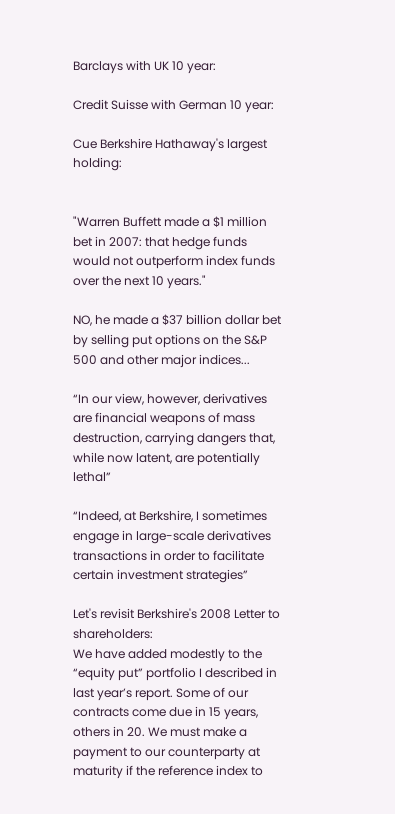Barclays with UK 10 year:

Credit Suisse with German 10 year:

Cue Berkshire Hathaway's largest holding:


"Warren Buffett made a $1 million bet in 2007: that hedge funds would not outperform index funds over the next 10 years."

NO, he made a $37 billion dollar bet by selling put options on the S&P 500 and other major indices...

“In our view, however, derivatives are financial weapons of mass destruction, carrying dangers that, while now latent, are potentially lethal”

“Indeed, at Berkshire, I sometimes engage in large-scale derivatives transactions in order to facilitate certain investment strategies”

Let's revisit Berkshire's 2008 Letter to shareholders:
We have added modestly to the “equity put” portfolio I described in last year’s report. Some of our contracts come due in 15 years, others in 20. We must make a payment to our counterparty at maturity if the reference index to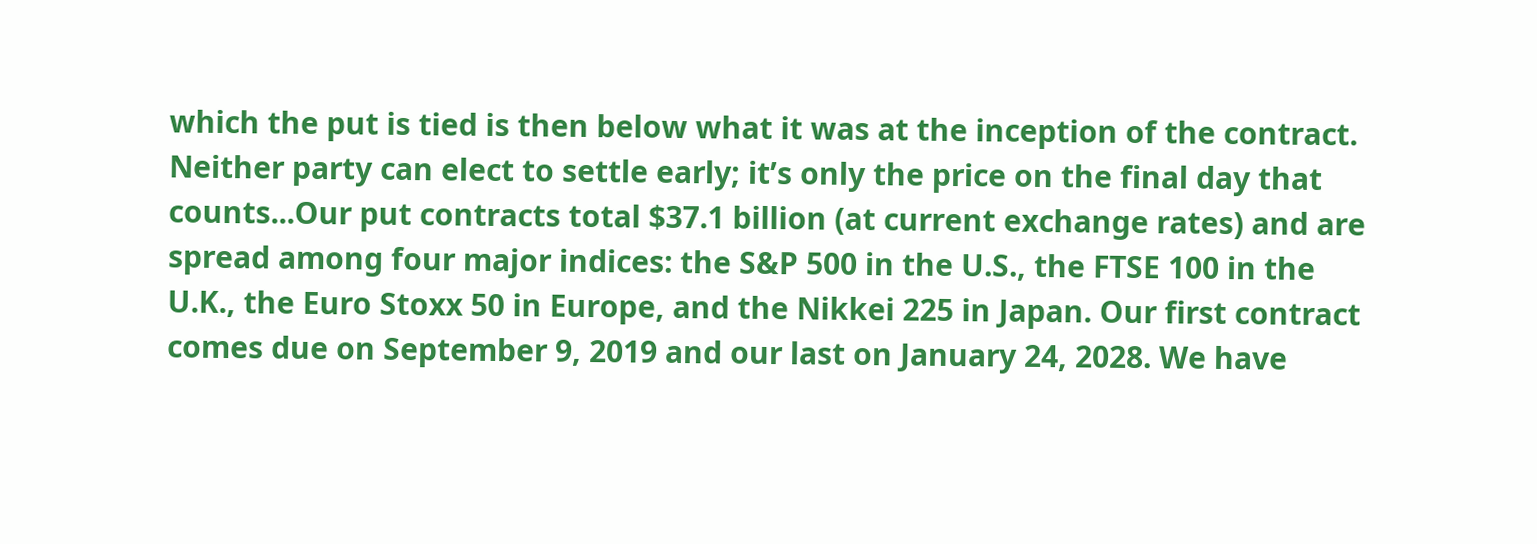which the put is tied is then below what it was at the inception of the contract. Neither party can elect to settle early; it’s only the price on the final day that counts...Our put contracts total $37.1 billion (at current exchange rates) and are spread among four major indices: the S&P 500 in the U.S., the FTSE 100 in the U.K., the Euro Stoxx 50 in Europe, and the Nikkei 225 in Japan. Our first contract comes due on September 9, 2019 and our last on January 24, 2028. We have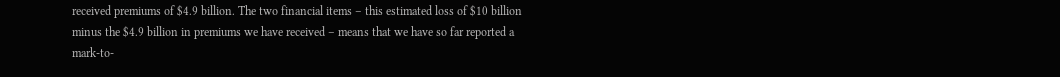received premiums of $4.9 billion. The two financial items – this estimated loss of $10 billion minus the $4.9 billion in premiums we have received – means that we have so far reported a mark-to-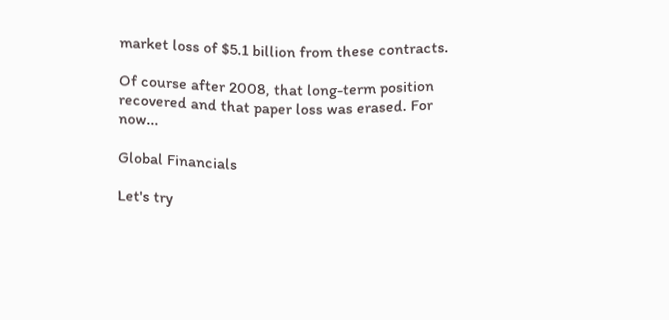market loss of $5.1 billion from these contracts.

Of course after 2008, that long-term position recovered and that paper loss was erased. For now...

Global Financials

Let's try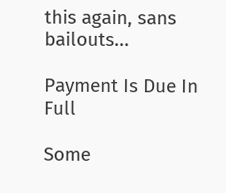this again, sans bailouts...

Payment Is Due In Full

Some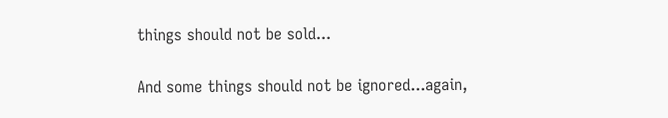things should not be sold...

And some things should not be ignored...again,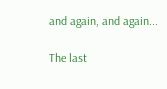and again, and again...

The last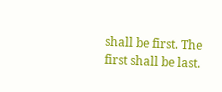shall be first. The first shall be last.